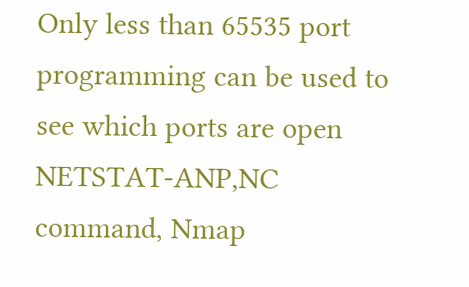Only less than 65535 port programming can be used to see which ports are open NETSTAT-ANP,NC command, Nmap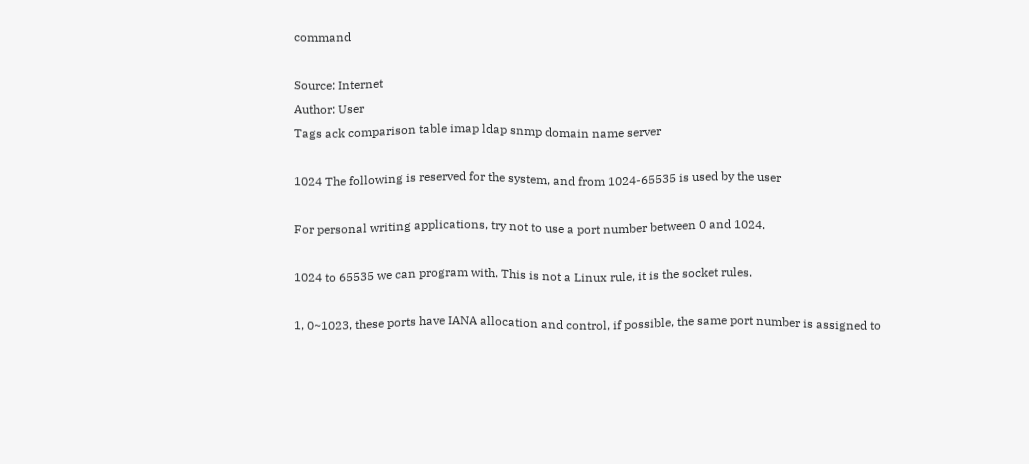command

Source: Internet
Author: User
Tags ack comparison table imap ldap snmp domain name server

1024 The following is reserved for the system, and from 1024-65535 is used by the user

For personal writing applications, try not to use a port number between 0 and 1024.

1024 to 65535 we can program with. This is not a Linux rule, it is the socket rules.

1, 0~1023, these ports have IANA allocation and control, if possible, the same port number is assigned to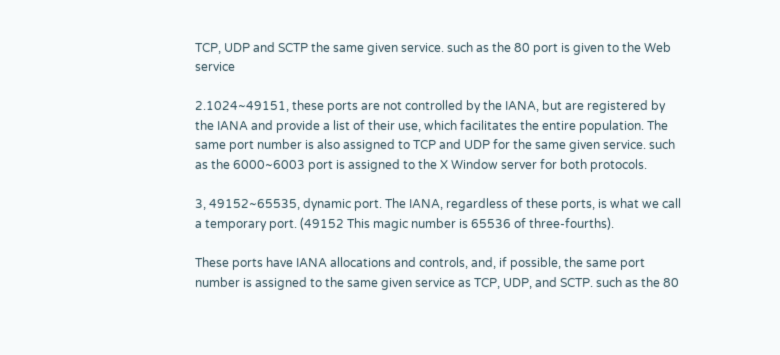TCP, UDP and SCTP the same given service. such as the 80 port is given to the Web service

2.1024~49151, these ports are not controlled by the IANA, but are registered by the IANA and provide a list of their use, which facilitates the entire population. The same port number is also assigned to TCP and UDP for the same given service. such as the 6000~6003 port is assigned to the X Window server for both protocols.

3, 49152~65535, dynamic port. The IANA, regardless of these ports, is what we call a temporary port. (49152 This magic number is 65536 of three-fourths).

These ports have IANA allocations and controls, and, if possible, the same port number is assigned to the same given service as TCP, UDP, and SCTP. such as the 80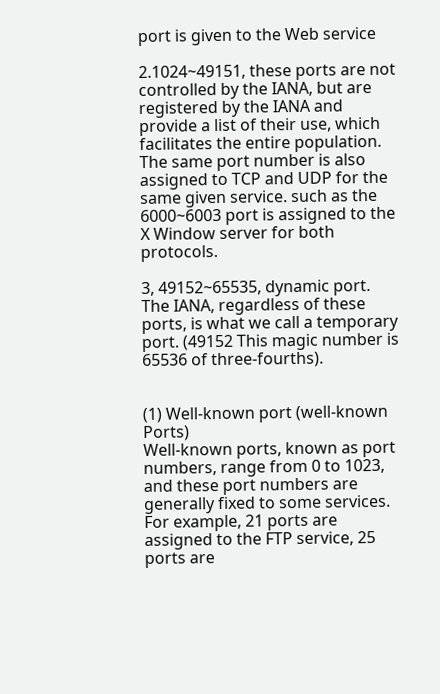port is given to the Web service

2.1024~49151, these ports are not controlled by the IANA, but are registered by the IANA and provide a list of their use, which facilitates the entire population. The same port number is also assigned to TCP and UDP for the same given service. such as the 6000~6003 port is assigned to the X Window server for both protocols.

3, 49152~65535, dynamic port. The IANA, regardless of these ports, is what we call a temporary port. (49152 This magic number is 65536 of three-fourths).


(1) Well-known port (well-known Ports)
Well-known ports, known as port numbers, range from 0 to 1023, and these port numbers are generally fixed to some services. For example, 21 ports are assigned to the FTP service, 25 ports are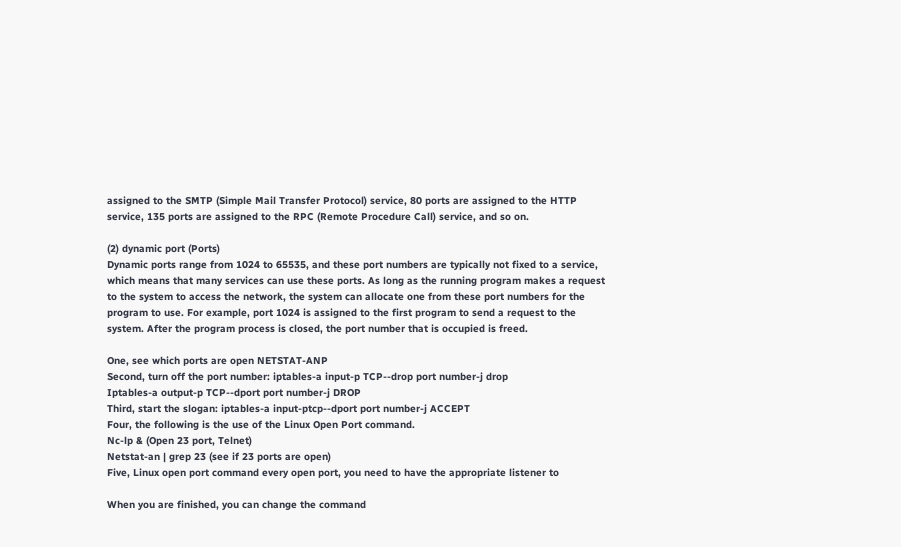assigned to the SMTP (Simple Mail Transfer Protocol) service, 80 ports are assigned to the HTTP service, 135 ports are assigned to the RPC (Remote Procedure Call) service, and so on.

(2) dynamic port (Ports)
Dynamic ports range from 1024 to 65535, and these port numbers are typically not fixed to a service, which means that many services can use these ports. As long as the running program makes a request to the system to access the network, the system can allocate one from these port numbers for the program to use. For example, port 1024 is assigned to the first program to send a request to the system. After the program process is closed, the port number that is occupied is freed.

One, see which ports are open NETSTAT-ANP
Second, turn off the port number: iptables-a input-p TCP--drop port number-j drop
Iptables-a output-p TCP--dport port number-j DROP
Third, start the slogan: iptables-a input-ptcp--dport port number-j ACCEPT
Four, the following is the use of the Linux Open Port command.
Nc-lp & (Open 23 port, Telnet)
Netstat-an | grep 23 (see if 23 ports are open)
Five, Linux open port command every open port, you need to have the appropriate listener to

When you are finished, you can change the command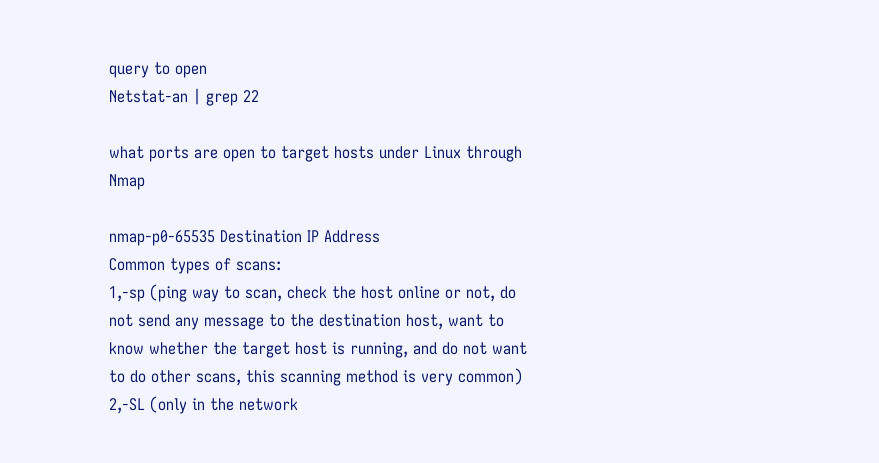query to open
Netstat-an | grep 22

what ports are open to target hosts under Linux through Nmap

nmap-p0-65535 Destination IP Address
Common types of scans:
1,-sp (ping way to scan, check the host online or not, do not send any message to the destination host, want to know whether the target host is running, and do not want to do other scans, this scanning method is very common)
2,-SL (only in the network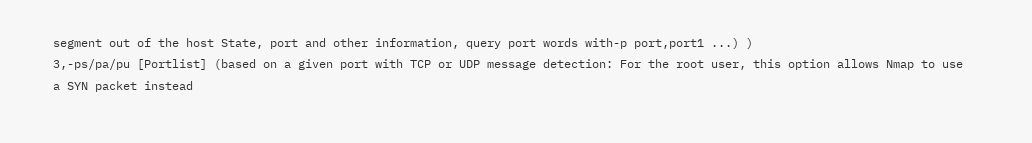segment out of the host State, port and other information, query port words with-p port,port1 ...) )
3,-ps/pa/pu [Portlist] (based on a given port with TCP or UDP message detection: For the root user, this option allows Nmap to use a SYN packet instead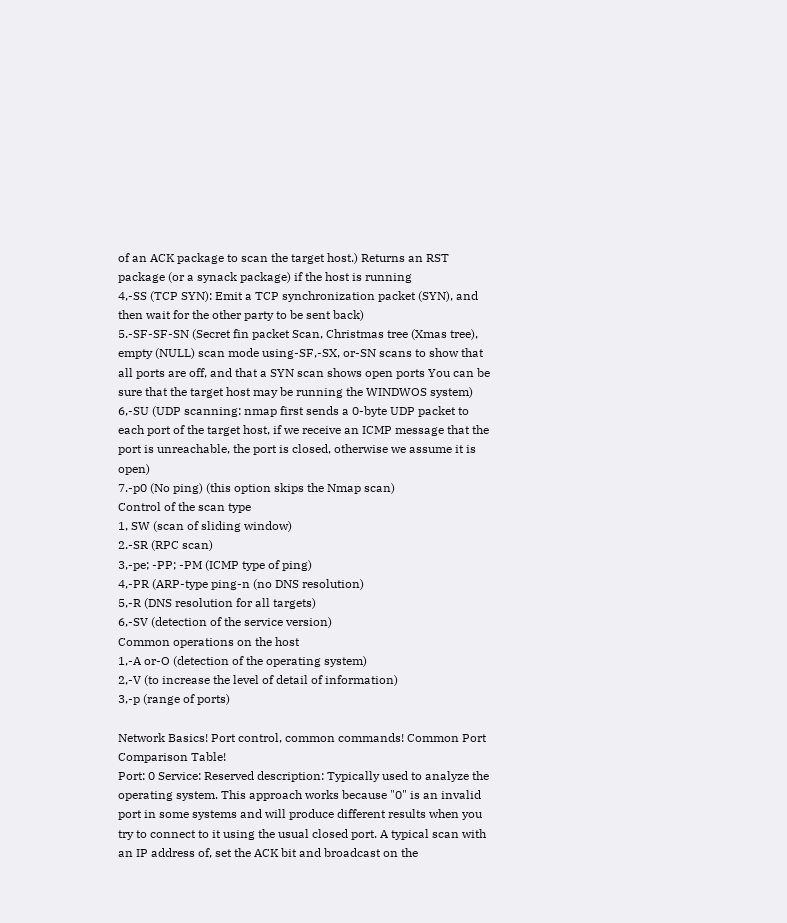of an ACK package to scan the target host.) Returns an RST package (or a synack package) if the host is running
4,-SS (TCP SYN): Emit a TCP synchronization packet (SYN), and then wait for the other party to be sent back)
5.-SF-SF-SN (Secret fin packet Scan, Christmas tree (Xmas tree), empty (NULL) scan mode using-SF,-SX, or-SN scans to show that all ports are off, and that a SYN scan shows open ports You can be sure that the target host may be running the WINDWOS system)
6,-SU (UDP scanning: nmap first sends a 0-byte UDP packet to each port of the target host, if we receive an ICMP message that the port is unreachable, the port is closed, otherwise we assume it is open)
7.-p0 (No ping) (this option skips the Nmap scan)
Control of the scan type
1, SW (scan of sliding window)
2.-SR (RPC scan)
3,-pe; -PP; -PM (ICMP type of ping)
4,-PR (ARP-type ping-n (no DNS resolution)
5,-R (DNS resolution for all targets)
6,-SV (detection of the service version)
Common operations on the host
1,-A or-O (detection of the operating system)
2,-V (to increase the level of detail of information)
3,-p (range of ports)

Network Basics! Port control, common commands! Common Port Comparison Table!
Port: 0 Service: Reserved description: Typically used to analyze the operating system. This approach works because "0" is an invalid port in some systems and will produce different results when you try to connect to it using the usual closed port. A typical scan with an IP address of, set the ACK bit and broadcast on the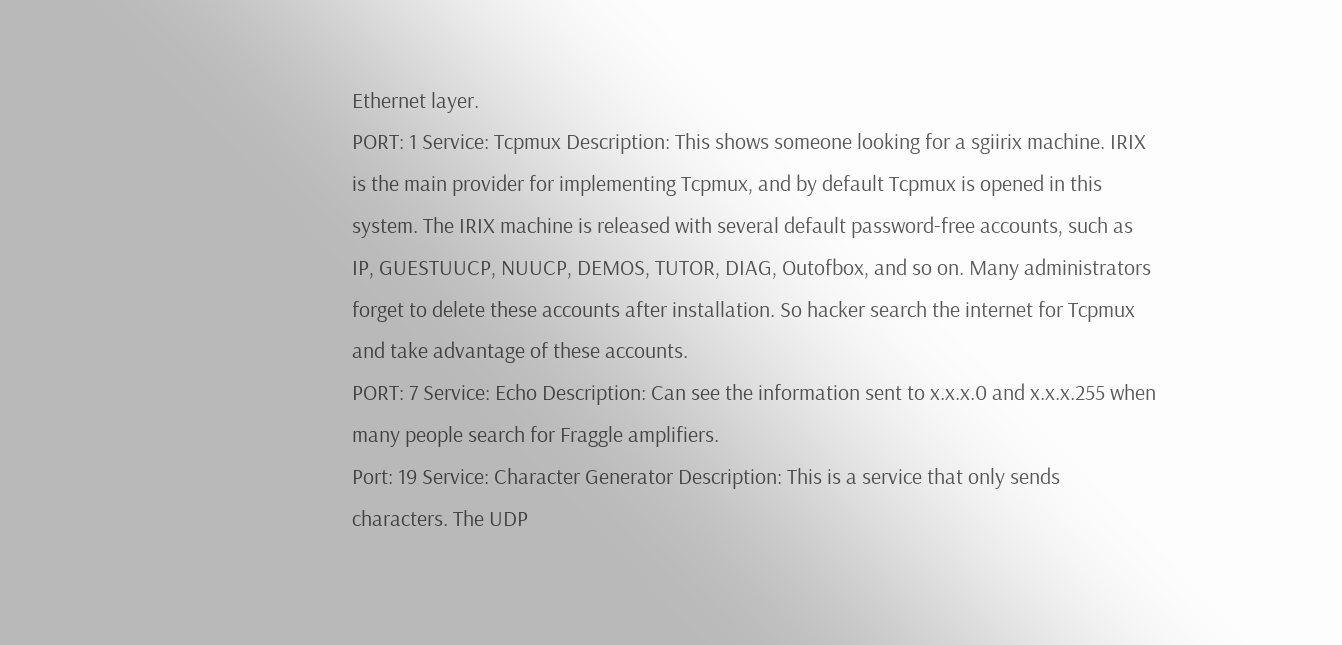Ethernet layer.
PORT: 1 Service: Tcpmux Description: This shows someone looking for a sgiirix machine. IRIX is the main provider for implementing Tcpmux, and by default Tcpmux is opened in this system. The IRIX machine is released with several default password-free accounts, such as IP, GUESTUUCP, NUUCP, DEMOS, TUTOR, DIAG, Outofbox, and so on. Many administrators forget to delete these accounts after installation. So hacker search the internet for Tcpmux and take advantage of these accounts.
PORT: 7 Service: Echo Description: Can see the information sent to x.x.x.0 and x.x.x.255 when many people search for Fraggle amplifiers.
Port: 19 Service: Character Generator Description: This is a service that only sends characters. The UDP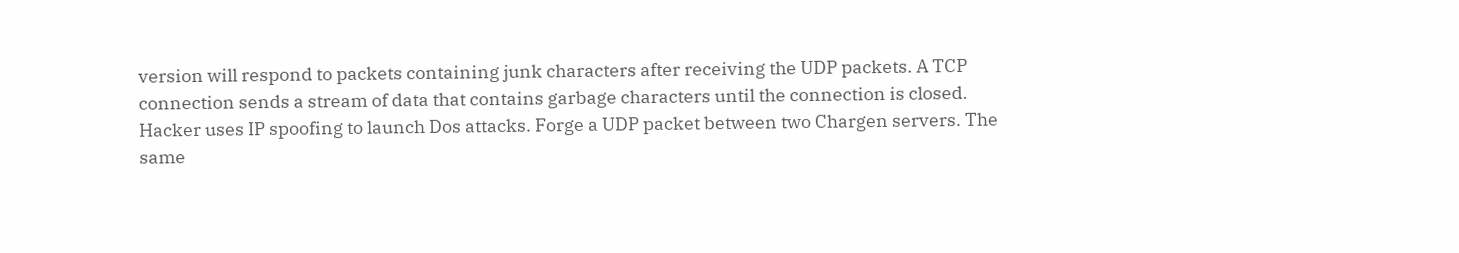version will respond to packets containing junk characters after receiving the UDP packets. A TCP connection sends a stream of data that contains garbage characters until the connection is closed. Hacker uses IP spoofing to launch Dos attacks. Forge a UDP packet between two Chargen servers. The same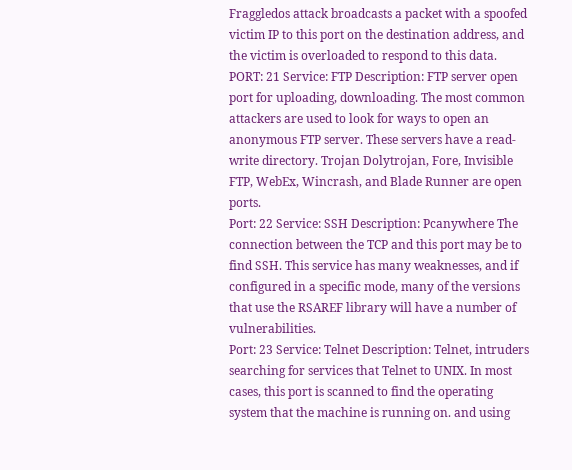Fraggledos attack broadcasts a packet with a spoofed victim IP to this port on the destination address, and the victim is overloaded to respond to this data.
PORT: 21 Service: FTP Description: FTP server open port for uploading, downloading. The most common attackers are used to look for ways to open an anonymous FTP server. These servers have a read-write directory. Trojan Dolytrojan, Fore, Invisible FTP, WebEx, Wincrash, and Blade Runner are open ports.
Port: 22 Service: SSH Description: Pcanywhere The connection between the TCP and this port may be to find SSH. This service has many weaknesses, and if configured in a specific mode, many of the versions that use the RSAREF library will have a number of vulnerabilities.
Port: 23 Service: Telnet Description: Telnet, intruders searching for services that Telnet to UNIX. In most cases, this port is scanned to find the operating system that the machine is running on. and using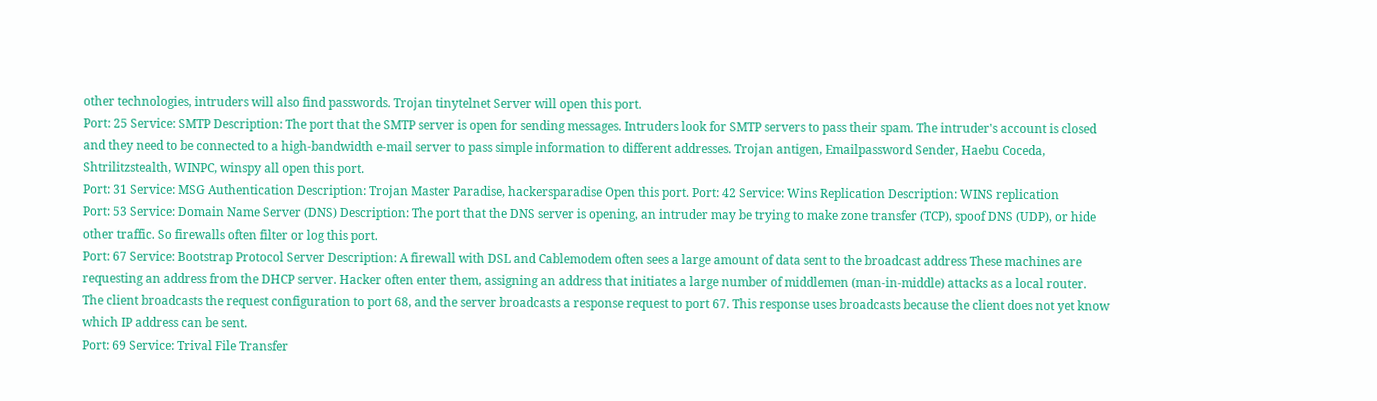other technologies, intruders will also find passwords. Trojan tinytelnet Server will open this port.
Port: 25 Service: SMTP Description: The port that the SMTP server is open for sending messages. Intruders look for SMTP servers to pass their spam. The intruder's account is closed and they need to be connected to a high-bandwidth e-mail server to pass simple information to different addresses. Trojan antigen, Emailpassword Sender, Haebu Coceda, Shtrilitzstealth, WINPC, winspy all open this port.
Port: 31 Service: MSG Authentication Description: Trojan Master Paradise, hackersparadise Open this port. Port: 42 Service: Wins Replication Description: WINS replication
Port: 53 Service: Domain Name Server (DNS) Description: The port that the DNS server is opening, an intruder may be trying to make zone transfer (TCP), spoof DNS (UDP), or hide other traffic. So firewalls often filter or log this port.
Port: 67 Service: Bootstrap Protocol Server Description: A firewall with DSL and Cablemodem often sees a large amount of data sent to the broadcast address These machines are requesting an address from the DHCP server. Hacker often enter them, assigning an address that initiates a large number of middlemen (man-in-middle) attacks as a local router. The client broadcasts the request configuration to port 68, and the server broadcasts a response request to port 67. This response uses broadcasts because the client does not yet know which IP address can be sent.
Port: 69 Service: Trival File Transfer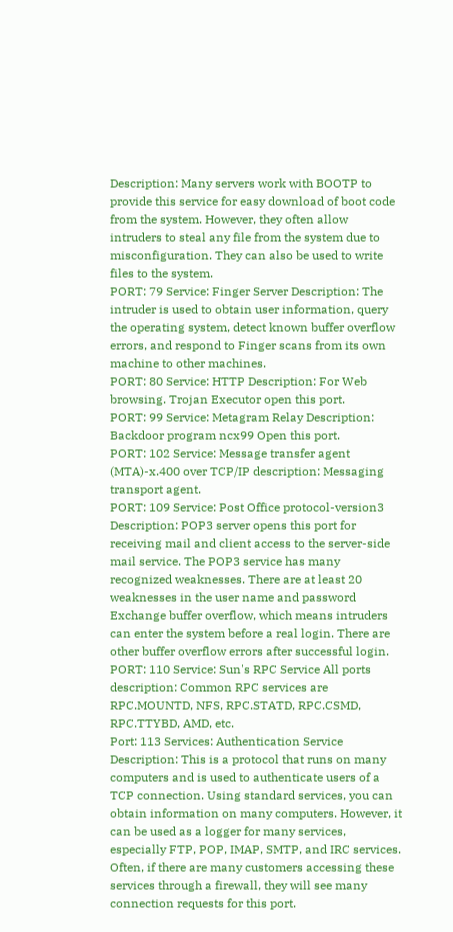Description: Many servers work with BOOTP to provide this service for easy download of boot code from the system. However, they often allow intruders to steal any file from the system due to misconfiguration. They can also be used to write files to the system.
PORT: 79 Service: Finger Server Description: The intruder is used to obtain user information, query the operating system, detect known buffer overflow errors, and respond to Finger scans from its own machine to other machines.
PORT: 80 Service: HTTP Description: For Web browsing. Trojan Executor open this port.
PORT: 99 Service: Metagram Relay Description: Backdoor program ncx99 Open this port.
PORT: 102 Service: Message transfer agent (MTA)-x.400 over TCP/IP description: Messaging transport agent.
PORT: 109 Service: Post Office protocol-version3 Description: POP3 server opens this port for receiving mail and client access to the server-side mail service. The POP3 service has many recognized weaknesses. There are at least 20 weaknesses in the user name and password Exchange buffer overflow, which means intruders can enter the system before a real login. There are other buffer overflow errors after successful login.
PORT: 110 Service: Sun's RPC Service All ports description: Common RPC services are RPC.MOUNTD, NFS, RPC.STATD, RPC.CSMD, RPC.TTYBD, AMD, etc.
Port: 113 Services: Authentication Service Description: This is a protocol that runs on many computers and is used to authenticate users of a TCP connection. Using standard services, you can obtain information on many computers. However, it can be used as a logger for many services, especially FTP, POP, IMAP, SMTP, and IRC services. Often, if there are many customers accessing these services through a firewall, they will see many connection requests for this port.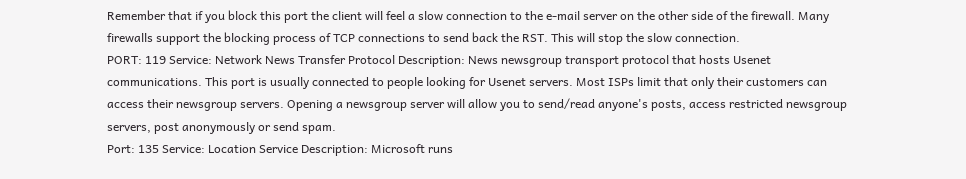Remember that if you block this port the client will feel a slow connection to the e-mail server on the other side of the firewall. Many firewalls support the blocking process of TCP connections to send back the RST. This will stop the slow connection.
PORT: 119 Service: Network News Transfer Protocol Description: News newsgroup transport protocol that hosts Usenet communications. This port is usually connected to people looking for Usenet servers. Most ISPs limit that only their customers can access their newsgroup servers. Opening a newsgroup server will allow you to send/read anyone's posts, access restricted newsgroup servers, post anonymously or send spam.
Port: 135 Service: Location Service Description: Microsoft runs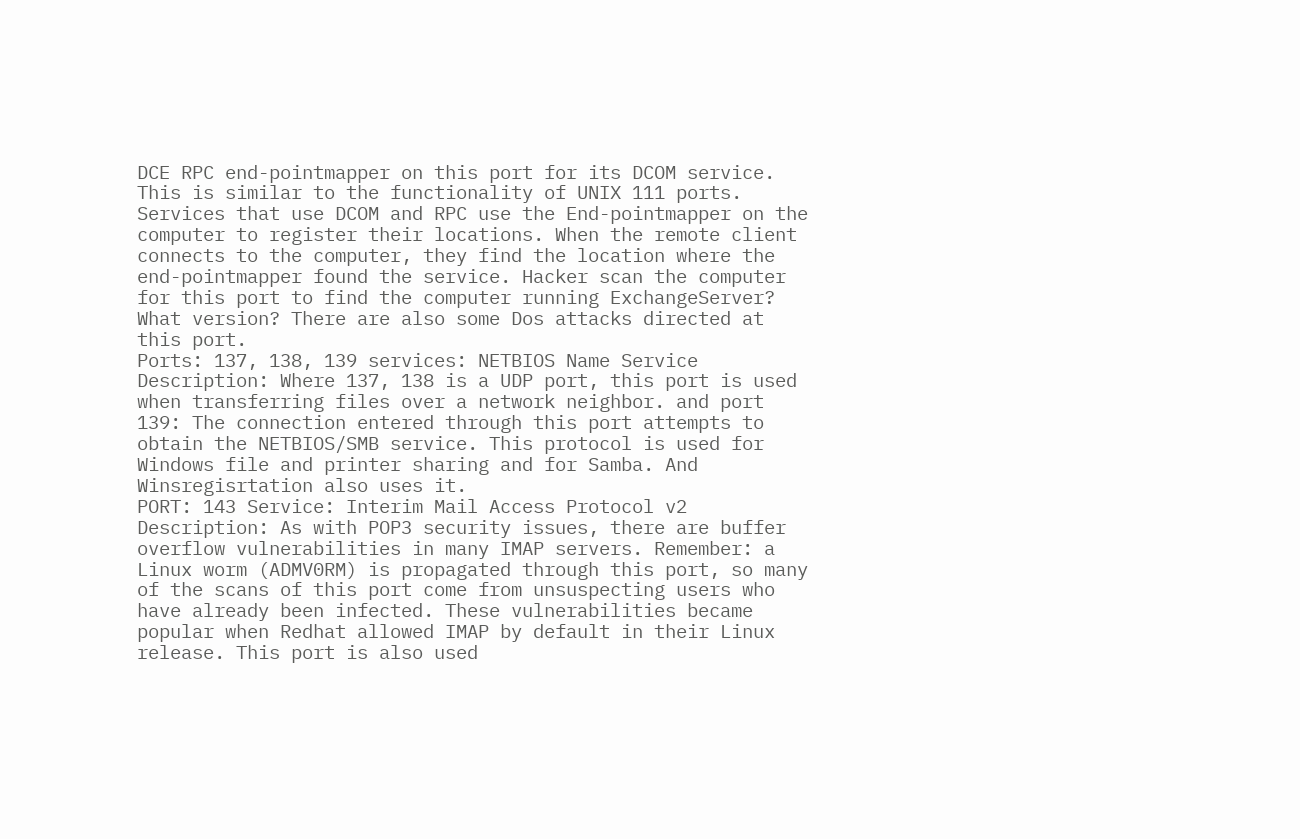DCE RPC end-pointmapper on this port for its DCOM service. This is similar to the functionality of UNIX 111 ports. Services that use DCOM and RPC use the End-pointmapper on the computer to register their locations. When the remote client connects to the computer, they find the location where the end-pointmapper found the service. Hacker scan the computer for this port to find the computer running ExchangeServer? What version? There are also some Dos attacks directed at this port.
Ports: 137, 138, 139 services: NETBIOS Name Service Description: Where 137, 138 is a UDP port, this port is used when transferring files over a network neighbor. and port 139: The connection entered through this port attempts to obtain the NETBIOS/SMB service. This protocol is used for Windows file and printer sharing and for Samba. And Winsregisrtation also uses it.
PORT: 143 Service: Interim Mail Access Protocol v2 Description: As with POP3 security issues, there are buffer overflow vulnerabilities in many IMAP servers. Remember: a Linux worm (ADMV0RM) is propagated through this port, so many of the scans of this port come from unsuspecting users who have already been infected. These vulnerabilities became popular when Redhat allowed IMAP by default in their Linux release. This port is also used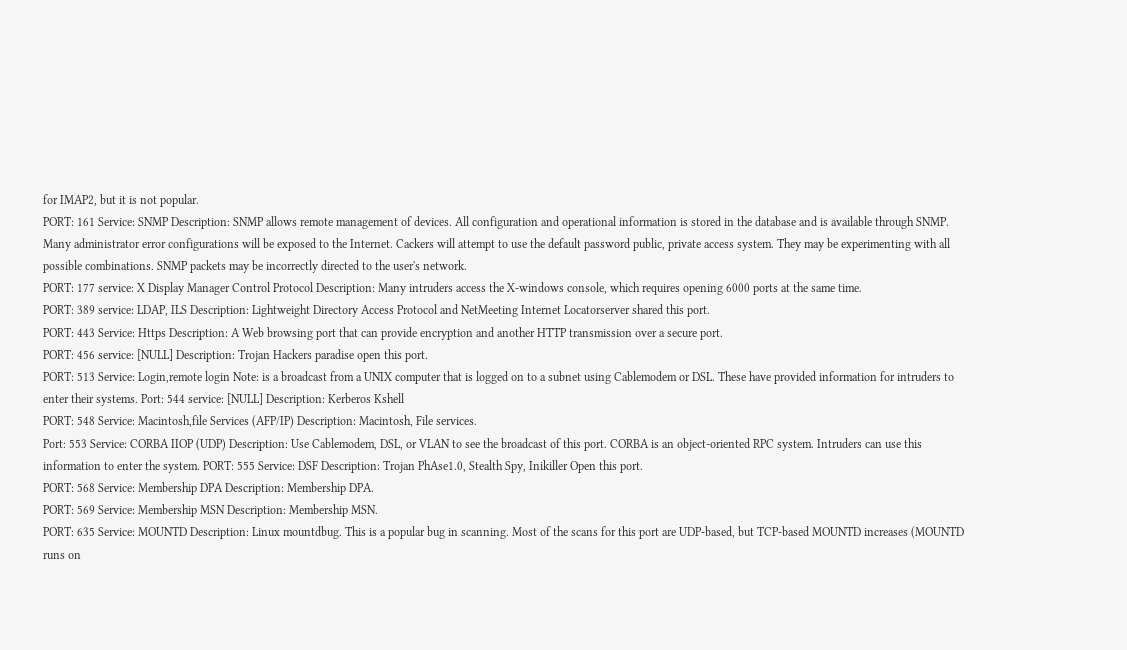for IMAP2, but it is not popular.
PORT: 161 Service: SNMP Description: SNMP allows remote management of devices. All configuration and operational information is stored in the database and is available through SNMP. Many administrator error configurations will be exposed to the Internet. Cackers will attempt to use the default password public, private access system. They may be experimenting with all possible combinations. SNMP packets may be incorrectly directed to the user's network.
PORT: 177 service: X Display Manager Control Protocol Description: Many intruders access the X-windows console, which requires opening 6000 ports at the same time.
PORT: 389 service: LDAP, ILS Description: Lightweight Directory Access Protocol and NetMeeting Internet Locatorserver shared this port.
PORT: 443 Service: Https Description: A Web browsing port that can provide encryption and another HTTP transmission over a secure port.
PORT: 456 service: [NULL] Description: Trojan Hackers paradise open this port.
PORT: 513 Service: Login,remote login Note: is a broadcast from a UNIX computer that is logged on to a subnet using Cablemodem or DSL. These have provided information for intruders to enter their systems. Port: 544 service: [NULL] Description: Kerberos Kshell
PORT: 548 Service: Macintosh,file Services (AFP/IP) Description: Macintosh, File services.
Port: 553 Service: CORBA IIOP (UDP) Description: Use Cablemodem, DSL, or VLAN to see the broadcast of this port. CORBA is an object-oriented RPC system. Intruders can use this information to enter the system. PORT: 555 Service: DSF Description: Trojan PhAse1.0, Stealth Spy, Inikiller Open this port.
PORT: 568 Service: Membership DPA Description: Membership DPA.
PORT: 569 Service: Membership MSN Description: Membership MSN.
PORT: 635 Service: MOUNTD Description: Linux mountdbug. This is a popular bug in scanning. Most of the scans for this port are UDP-based, but TCP-based MOUNTD increases (MOUNTD runs on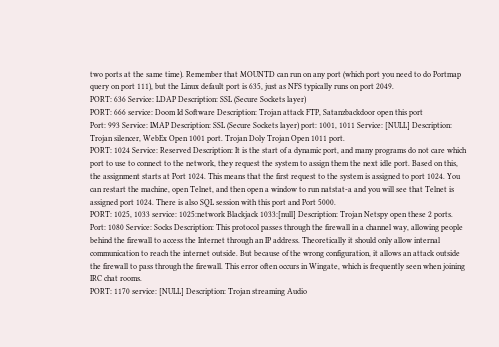two ports at the same time). Remember that MOUNTD can run on any port (which port you need to do Portmap query on port 111), but the Linux default port is 635, just as NFS typically runs on port 2049.
PORT: 636 Service: LDAP Description: SSL (Secure Sockets layer)
PORT: 666 service: Doom Id Software Description: Trojan attack FTP, Satanzbackdoor open this port
Port: 993 Service: IMAP Description: SSL (Secure Sockets layer) port: 1001, 1011 Service: [NULL] Description: Trojan silencer, WebEx Open 1001 port. Trojan Doly Trojan Open 1011 port.
PORT: 1024 Service: Reserved Description: It is the start of a dynamic port, and many programs do not care which port to use to connect to the network, they request the system to assign them the next idle port. Based on this, the assignment starts at Port 1024. This means that the first request to the system is assigned to port 1024. You can restart the machine, open Telnet, and then open a window to run natstat-a and you will see that Telnet is assigned port 1024. There is also SQL session with this port and Port 5000.
PORT: 1025, 1033 service: 1025:network Blackjack 1033:[null] Description: Trojan Netspy open these 2 ports.
Port: 1080 Service: Socks Description: This protocol passes through the firewall in a channel way, allowing people behind the firewall to access the Internet through an IP address. Theoretically it should only allow internal communication to reach the internet outside. But because of the wrong configuration, it allows an attack outside the firewall to pass through the firewall. This error often occurs in Wingate, which is frequently seen when joining IRC chat rooms.
PORT: 1170 service: [NULL] Description: Trojan streaming Audio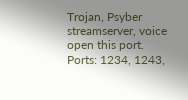Trojan, Psyber streamserver, voice open this port.
Ports: 1234, 1243,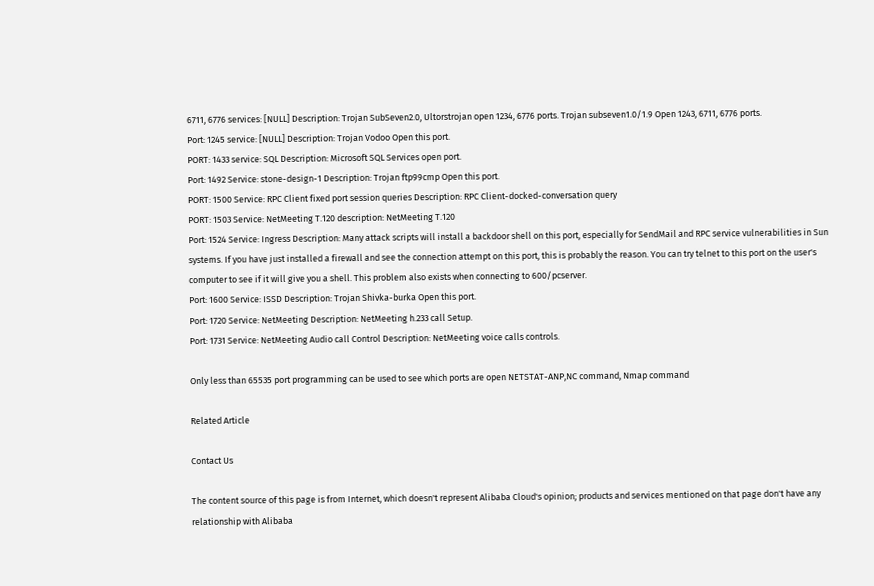6711, 6776 services: [NULL] Description: Trojan SubSeven2.0, Ultorstrojan open 1234, 6776 ports. Trojan subseven1.0/1.9 Open 1243, 6711, 6776 ports.
Port: 1245 service: [NULL] Description: Trojan Vodoo Open this port.
PORT: 1433 service: SQL Description: Microsoft SQL Services open port.
Port: 1492 Service: stone-design-1 Description: Trojan ftp99cmp Open this port.
PORT: 1500 Service: RPC Client fixed port session queries Description: RPC Client-docked-conversation query
PORT: 1503 Service: NetMeeting T.120 description: NetMeeting T.120
Port: 1524 Service: Ingress Description: Many attack scripts will install a backdoor shell on this port, especially for SendMail and RPC service vulnerabilities in Sun systems. If you have just installed a firewall and see the connection attempt on this port, this is probably the reason. You can try telnet to this port on the user's computer to see if it will give you a shell. This problem also exists when connecting to 600/pcserver.
Port: 1600 Service: ISSD Description: Trojan Shivka-burka Open this port.
Port: 1720 Service: NetMeeting Description: NetMeeting h.233 call Setup.
Port: 1731 Service: NetMeeting Audio call Control Description: NetMeeting voice calls controls.

Only less than 65535 port programming can be used to see which ports are open NETSTAT-ANP,NC command, Nmap command

Related Article

Contact Us

The content source of this page is from Internet, which doesn't represent Alibaba Cloud's opinion; products and services mentioned on that page don't have any relationship with Alibaba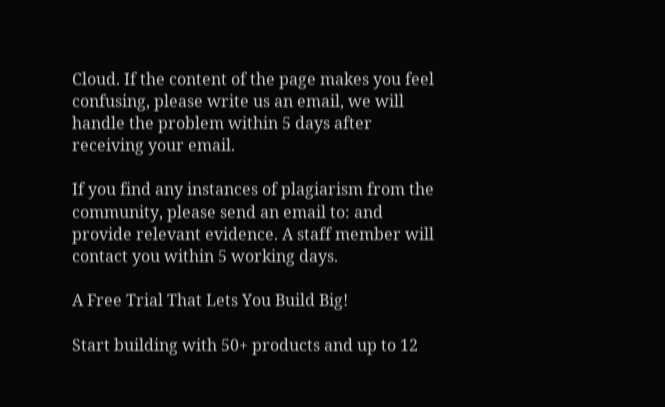Cloud. If the content of the page makes you feel confusing, please write us an email, we will handle the problem within 5 days after receiving your email.

If you find any instances of plagiarism from the community, please send an email to: and provide relevant evidence. A staff member will contact you within 5 working days.

A Free Trial That Lets You Build Big!

Start building with 50+ products and up to 12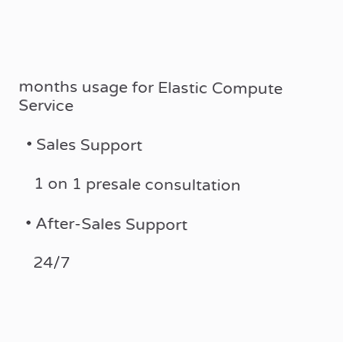months usage for Elastic Compute Service

  • Sales Support

    1 on 1 presale consultation

  • After-Sales Support

    24/7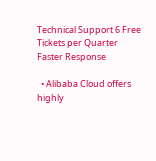Technical Support 6 Free Tickets per Quarter Faster Response

  • Alibaba Cloud offers highly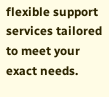flexible support services tailored to meet your exact needs.